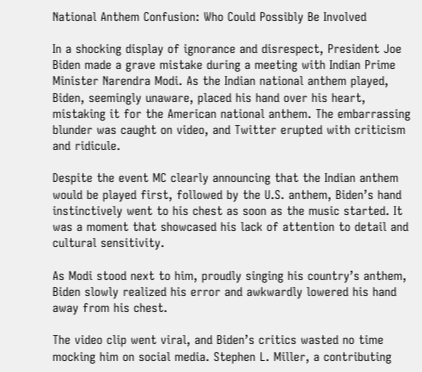National Anthem Confusion: Who Could Possibly Be Involved

In a shocking display of ignorance and disrespect, President Joe Biden made a grave mistake during a meeting with Indian Prime Minister Narendra Modi. As the Indian national anthem played, Biden, seemingly unaware, placed his hand over his heart, mistaking it for the American national anthem. The embarrassing blunder was caught on video, and Twitter erupted with criticism and ridicule.

Despite the event MC clearly announcing that the Indian anthem would be played first, followed by the U.S. anthem, Biden’s hand instinctively went to his chest as soon as the music started. It was a moment that showcased his lack of attention to detail and cultural sensitivity.

As Modi stood next to him, proudly singing his country’s anthem, Biden slowly realized his error and awkwardly lowered his hand away from his chest.

The video clip went viral, and Biden’s critics wasted no time mocking him on social media. Stephen L. Miller, a contributing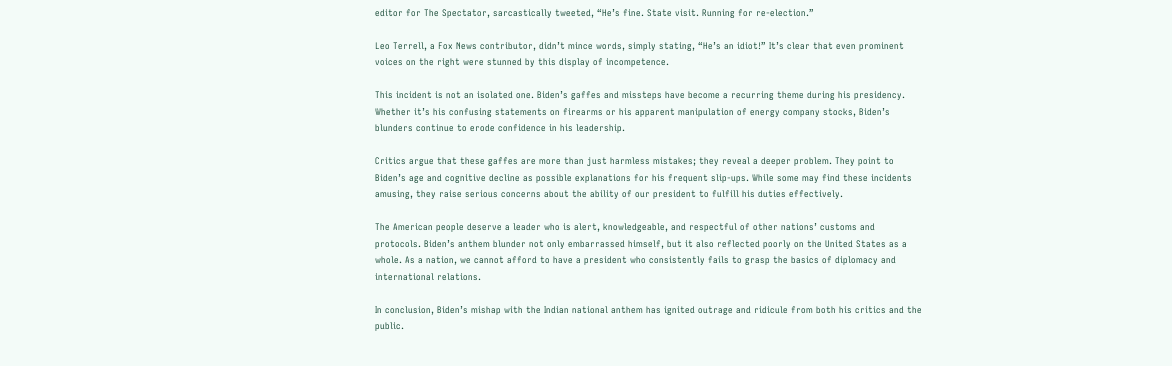editor for The Spectator, sarcastically tweeted, “He’s fine. State visit. Running for re-election.”

Leo Terrell, a Fox News contributor, didn’t mince words, simply stating, “He’s an idiot!” It’s clear that even prominent voices on the right were stunned by this display of incompetence.

This incident is not an isolated one. Biden’s gaffes and missteps have become a recurring theme during his presidency. Whether it’s his confusing statements on firearms or his apparent manipulation of energy company stocks, Biden’s blunders continue to erode confidence in his leadership.

Critics argue that these gaffes are more than just harmless mistakes; they reveal a deeper problem. They point to Biden’s age and cognitive decline as possible explanations for his frequent slip-ups. While some may find these incidents amusing, they raise serious concerns about the ability of our president to fulfill his duties effectively.

The American people deserve a leader who is alert, knowledgeable, and respectful of other nations’ customs and protocols. Biden’s anthem blunder not only embarrassed himself, but it also reflected poorly on the United States as a whole. As a nation, we cannot afford to have a president who consistently fails to grasp the basics of diplomacy and international relations.

In conclusion, Biden’s mishap with the Indian national anthem has ignited outrage and ridicule from both his critics and the public.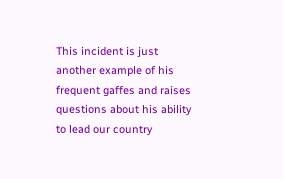This incident is just another example of his frequent gaffes and raises questions about his ability to lead our country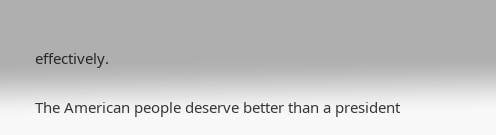effectively.

The American people deserve better than a president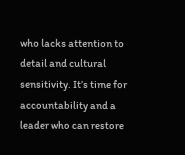who lacks attention to detail and cultural sensitivity. It’s time for accountability and a leader who can restore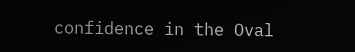confidence in the Oval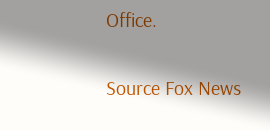Office.

Source Fox News